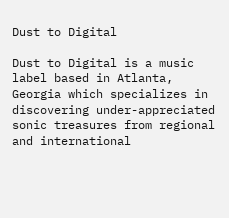Dust to Digital

Dust to Digital is a music label based in Atlanta, Georgia which specializes in discovering under-appreciated sonic treasures from regional and international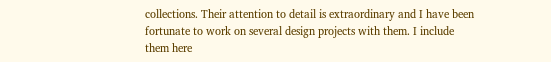collections. Their attention to detail is extraordinary and I have been fortunate to work on several design projects with them. I include them here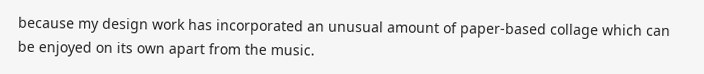because my design work has incorporated an unusual amount of paper-based collage which can be enjoyed on its own apart from the music.